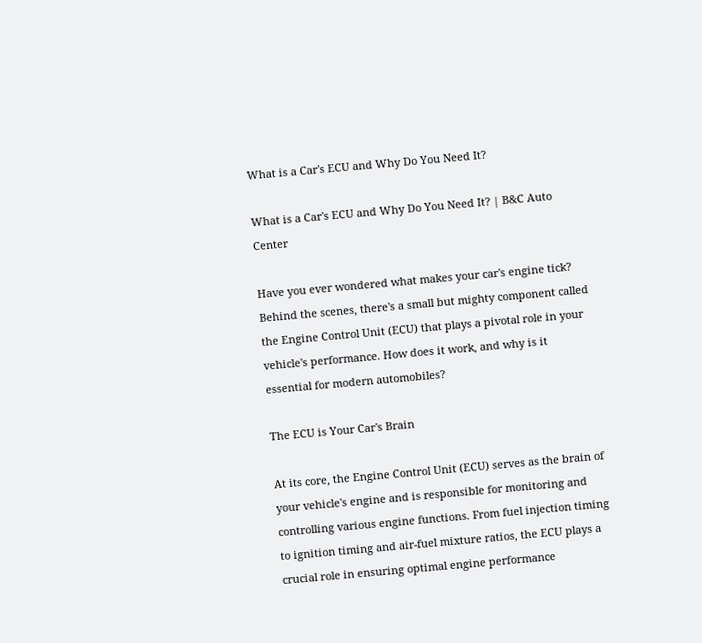What is a Car's ECU and Why Do You Need It?

What is a Car's ECU and Why Do You Need It? | B&C Auto Center

Have you ever wondered what makes your car's engine tick? Behind the scenes, there's a small but mighty component called the Engine Control Unit (ECU) that plays a pivotal role in your vehicle's performance. How does it work, and why is it essential for modern automobiles?

The ECU is Your Car's Brain

At its core, the Engine Control Unit (ECU) serves as the brain of your vehicle's engine and is responsible for monitoring and controlling various engine functions. From fuel injection timing to ignition timing and air-fuel mixture ratios, the ECU plays a crucial role in ensuring optimal engine performance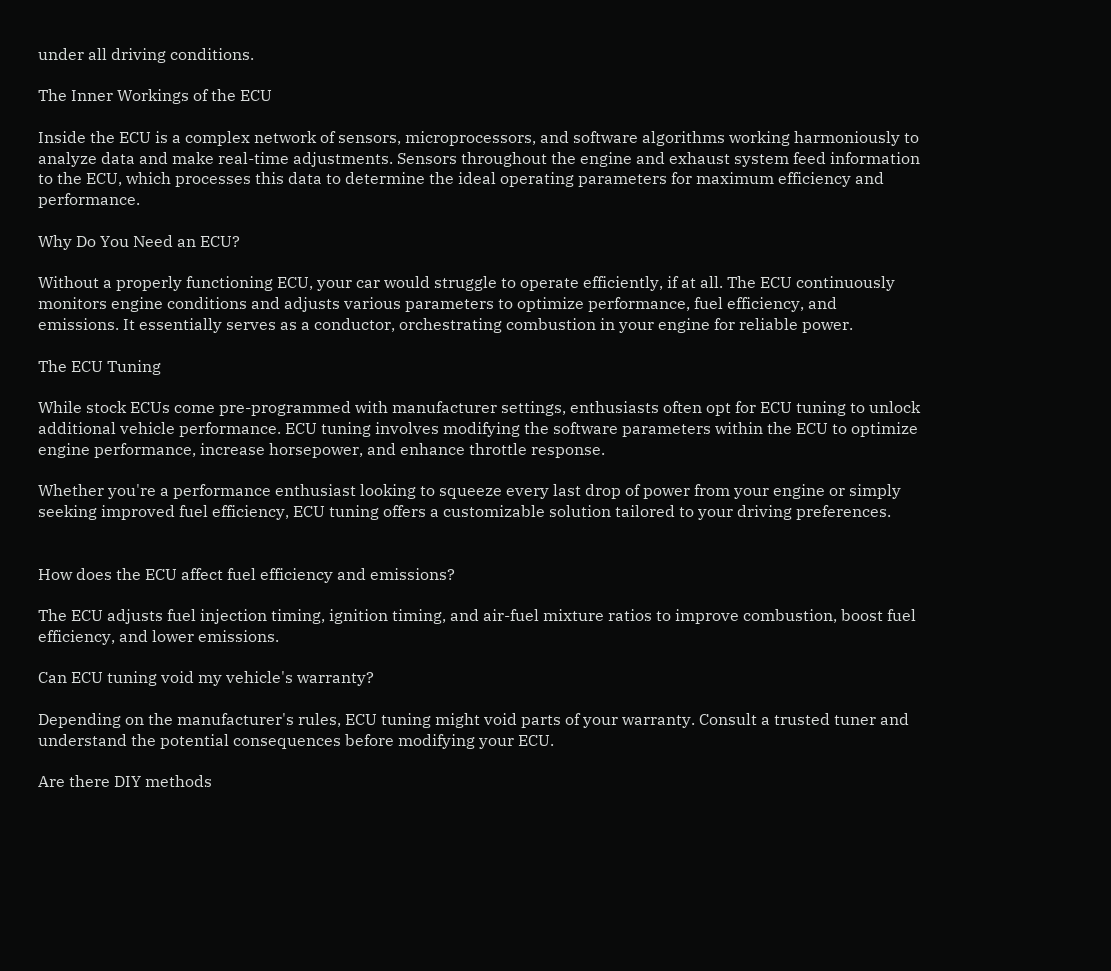under all driving conditions.

The Inner Workings of the ECU

Inside the ECU is a complex network of sensors, microprocessors, and software algorithms working harmoniously to analyze data and make real-time adjustments. Sensors throughout the engine and exhaust system feed information to the ECU, which processes this data to determine the ideal operating parameters for maximum efficiency and performance.

Why Do You Need an ECU?

Without a properly functioning ECU, your car would struggle to operate efficiently, if at all. The ECU continuously monitors engine conditions and adjusts various parameters to optimize performance, fuel efficiency, and emissions. It essentially serves as a conductor, orchestrating combustion in your engine for reliable power.

The ECU Tuning

While stock ECUs come pre-programmed with manufacturer settings, enthusiasts often opt for ECU tuning to unlock additional vehicle performance. ECU tuning involves modifying the software parameters within the ECU to optimize engine performance, increase horsepower, and enhance throttle response.

Whether you're a performance enthusiast looking to squeeze every last drop of power from your engine or simply seeking improved fuel efficiency, ECU tuning offers a customizable solution tailored to your driving preferences.


How does the ECU affect fuel efficiency and emissions?

The ECU adjusts fuel injection timing, ignition timing, and air-fuel mixture ratios to improve combustion, boost fuel efficiency, and lower emissions.

Can ECU tuning void my vehicle's warranty?

Depending on the manufacturer's rules, ECU tuning might void parts of your warranty. Consult a trusted tuner and understand the potential consequences before modifying your ECU.

Are there DIY methods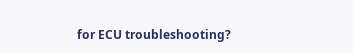for ECU troubleshooting?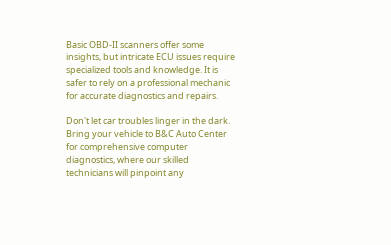Basic OBD-II scanners offer some insights, but intricate ECU issues require specialized tools and knowledge. It is safer to rely on a professional mechanic for accurate diagnostics and repairs.

Don't let car troubles linger in the dark. Bring your vehicle to B&C Auto Center for comprehensive computer diagnostics, where our skilled technicians will pinpoint any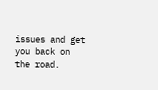issues and get you back on the road.